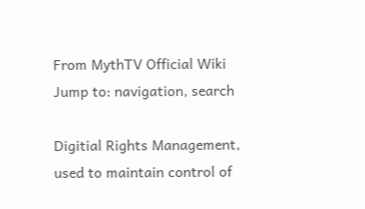From MythTV Official Wiki
Jump to: navigation, search

Digitial Rights Management, used to maintain control of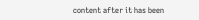content after it has been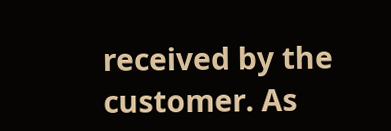received by the customer. As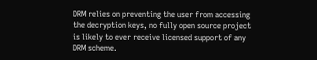DRM relies on preventing the user from accessing the decryption keys, no fully open source project is likely to ever receive licensed support of any DRM scheme.